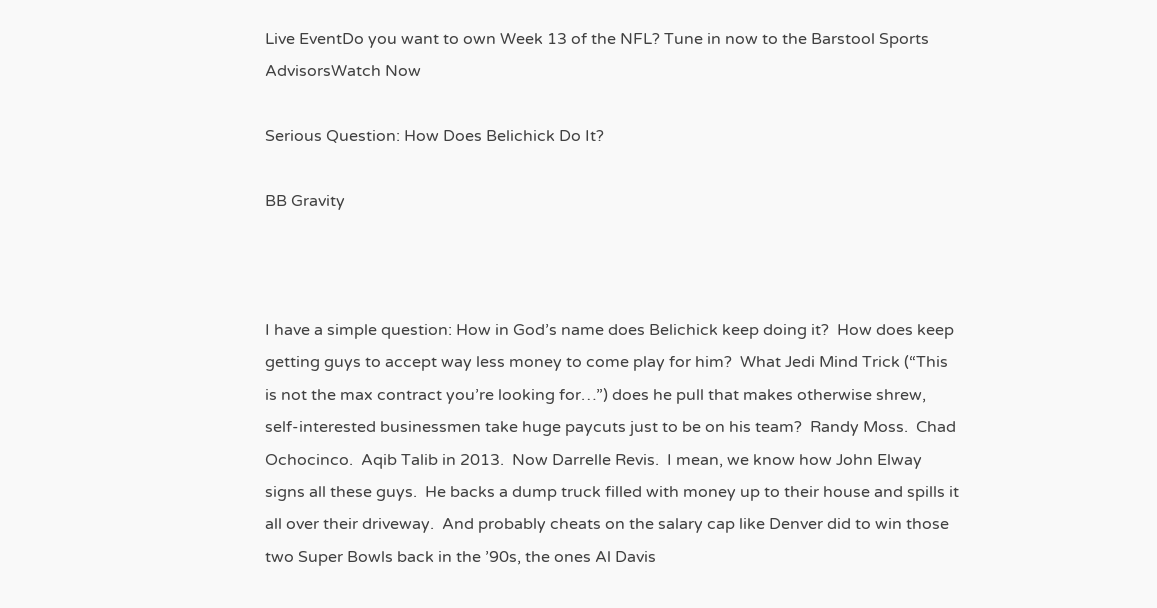Live EventDo you want to own Week 13 of the NFL? Tune in now to the Barstool Sports AdvisorsWatch Now

Serious Question: How Does Belichick Do It?

BB Gravity



I have a simple question: How in God’s name does Belichick keep doing it?  How does keep getting guys to accept way less money to come play for him?  What Jedi Mind Trick (“This is not the max contract you’re looking for…”) does he pull that makes otherwise shrew, self-interested businessmen take huge paycuts just to be on his team?  Randy Moss.  Chad Ochocinco.  Aqib Talib in 2013.  Now Darrelle Revis.  I mean, we know how John Elway signs all these guys.  He backs a dump truck filled with money up to their house and spills it all over their driveway.  And probably cheats on the salary cap like Denver did to win those two Super Bowls back in the ’90s, the ones Al Davis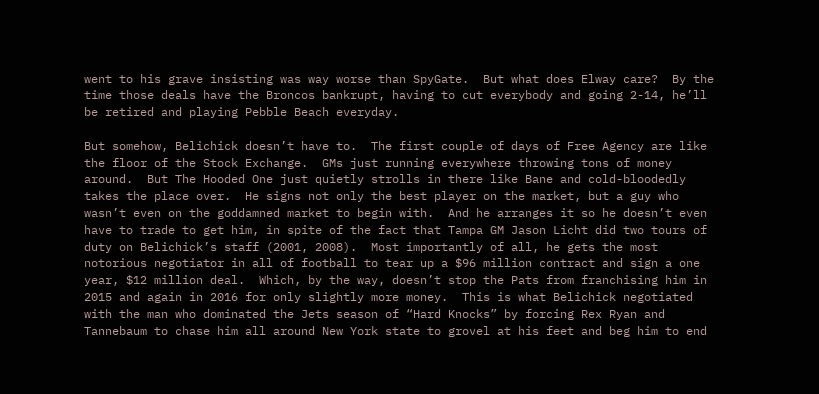went to his grave insisting was way worse than SpyGate.  But what does Elway care?  By the time those deals have the Broncos bankrupt, having to cut everybody and going 2-14, he’ll be retired and playing Pebble Beach everyday.

But somehow, Belichick doesn’t have to.  The first couple of days of Free Agency are like the floor of the Stock Exchange.  GMs just running everywhere throwing tons of money around.  But The Hooded One just quietly strolls in there like Bane and cold-bloodedly takes the place over.  He signs not only the best player on the market, but a guy who wasn’t even on the goddamned market to begin with.  And he arranges it so he doesn’t even have to trade to get him, in spite of the fact that Tampa GM Jason Licht did two tours of duty on Belichick’s staff (2001, 2008).  Most importantly of all, he gets the most notorious negotiator in all of football to tear up a $96 million contract and sign a one year, $12 million deal.  Which, by the way, doesn’t stop the Pats from franchising him in 2015 and again in 2016 for only slightly more money.  This is what Belichick negotiated with the man who dominated the Jets season of “Hard Knocks” by forcing Rex Ryan and Tannebaum to chase him all around New York state to grovel at his feet and beg him to end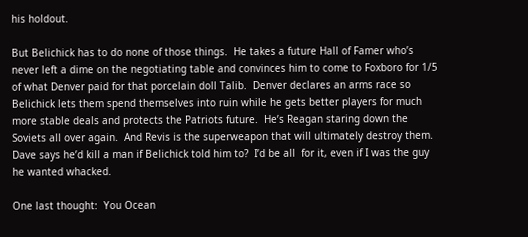his holdout.

But Belichick has to do none of those things.  He takes a future Hall of Famer who’s never left a dime on the negotiating table and convinces him to come to Foxboro for 1/5 of what Denver paid for that porcelain doll Talib.  Denver declares an arms race so Belichick lets them spend themselves into ruin while he gets better players for much more stable deals and protects the Patriots future.  He’s Reagan staring down the Soviets all over again.  And Revis is the superweapon that will ultimately destroy them.  Dave says he’d kill a man if Belichick told him to?  I’d be all  for it, even if I was the guy he wanted whacked.

One last thought:  You Ocean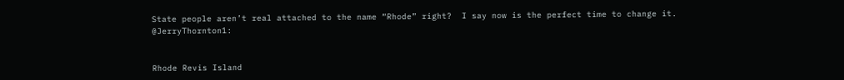State people aren’t real attached to the name “Rhode” right?  I say now is the perfect time to change it. @JerryThornton1:


Rhode Revis Island